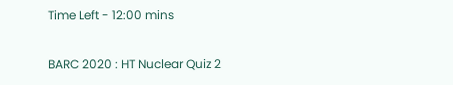Time Left - 12:00 mins

BARC 2020 : HT Nuclear Quiz 2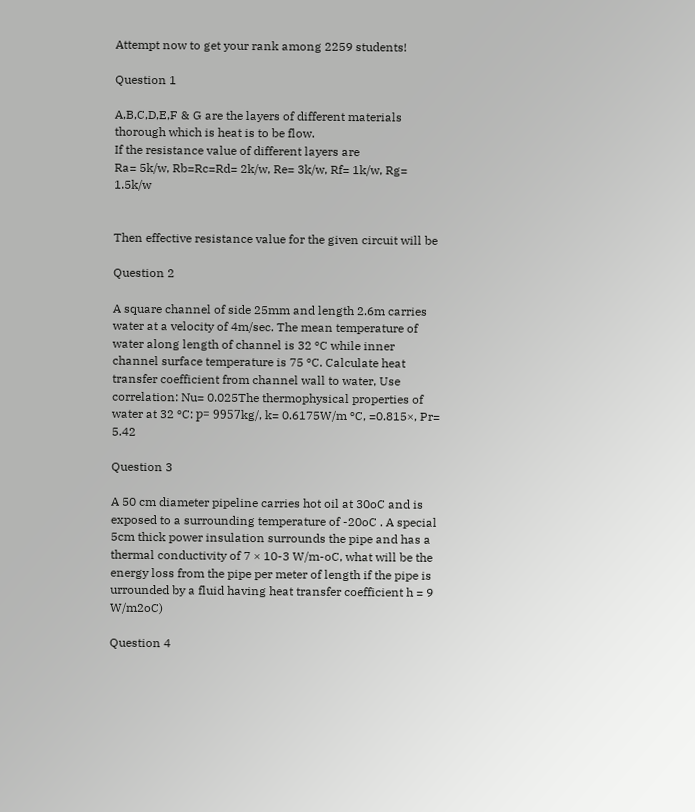Attempt now to get your rank among 2259 students!

Question 1

A,B,C,D,E,F & G are the layers of different materials thorough which is heat is to be flow.
If the resistance value of different layers are
Ra= 5k/w, Rb=Rc=Rd= 2k/w, Re= 3k/w, Rf= 1k/w, Rg= 1.5k/w


Then effective resistance value for the given circuit will be

Question 2

A square channel of side 25mm and length 2.6m carries water at a velocity of 4m/sec. The mean temperature of water along length of channel is 32 ºC while inner channel surface temperature is 75 ºC. Calculate heat transfer coefficient from channel wall to water, Use correlation: Nu= 0.025The thermophysical properties of water at 32 ºC: ƿ= 9957kg/, k= 0.6175W/m ºC, =0.815×, Pr= 5.42

Question 3

A 50 cm diameter pipeline carries hot oil at 30oC and is exposed to a surrounding temperature of -20oC . A special 5cm thick power insulation surrounds the pipe and has a thermal conductivity of 7 × 10-3 W/m-oC, what will be the energy loss from the pipe per meter of length if the pipe is urrounded by a fluid having heat transfer coefficient h = 9 W/m2oC)

Question 4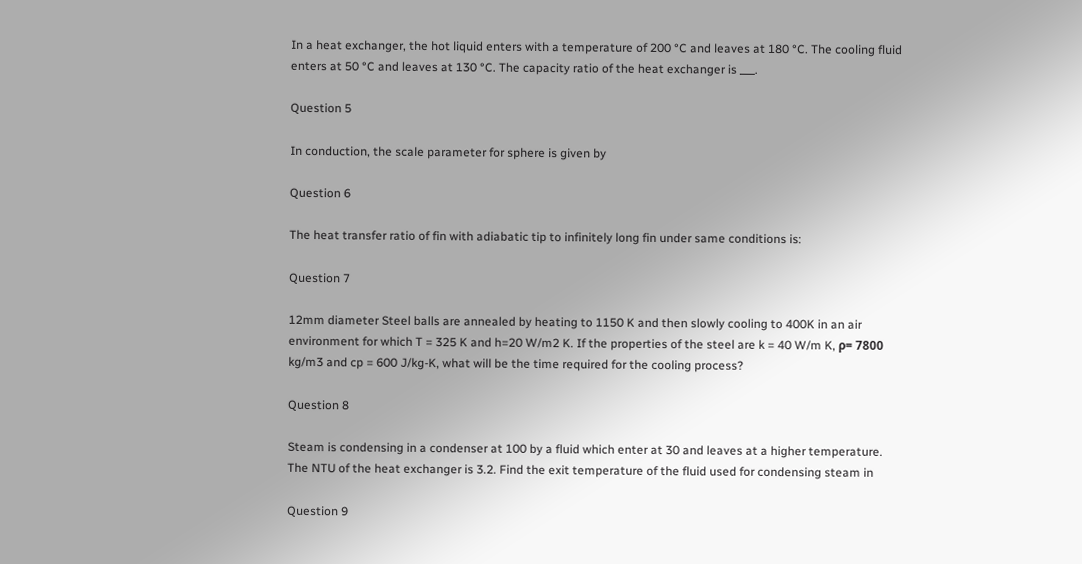In a heat exchanger, the hot liquid enters with a temperature of 200 °C and leaves at 180 °C. The cooling fluid enters at 50 °C and leaves at 130 °C. The capacity ratio of the heat exchanger is ___.

Question 5

In conduction, the scale parameter for sphere is given by

Question 6

The heat transfer ratio of fin with adiabatic tip to infinitely long fin under same conditions is:

Question 7

12mm diameter Steel balls are annealed by heating to 1150 K and then slowly cooling to 400K in an air environment for which T = 325 K and h=20 W/m2 K. If the properties of the steel are k = 40 W/m K, ρ= 7800 kg/m3 and cp = 600 J/kg-K, what will be the time required for the cooling process?

Question 8

Steam is condensing in a condenser at 100 by a fluid which enter at 30 and leaves at a higher temperature. The NTU of the heat exchanger is 3.2. Find the exit temperature of the fluid used for condensing steam in

Question 9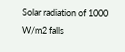Solar radiation of 1000 W/m2 falls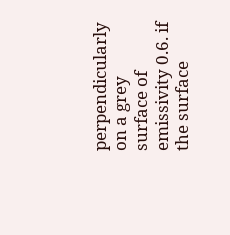perpendicularly on a grey surface of emissivity 0.6. if the surface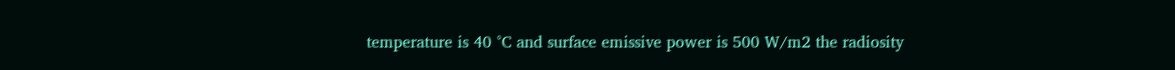temperature is 40 °C and surface emissive power is 500 W/m2 the radiosity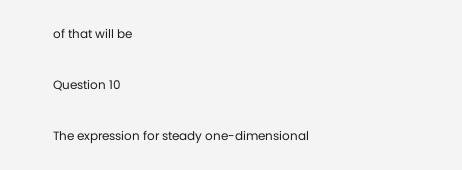of that will be

Question 10

The expression for steady one-dimensional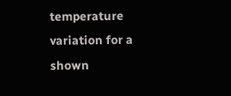temperature variation for a shown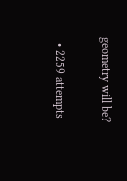geometry will be?

  • 2259 attempts